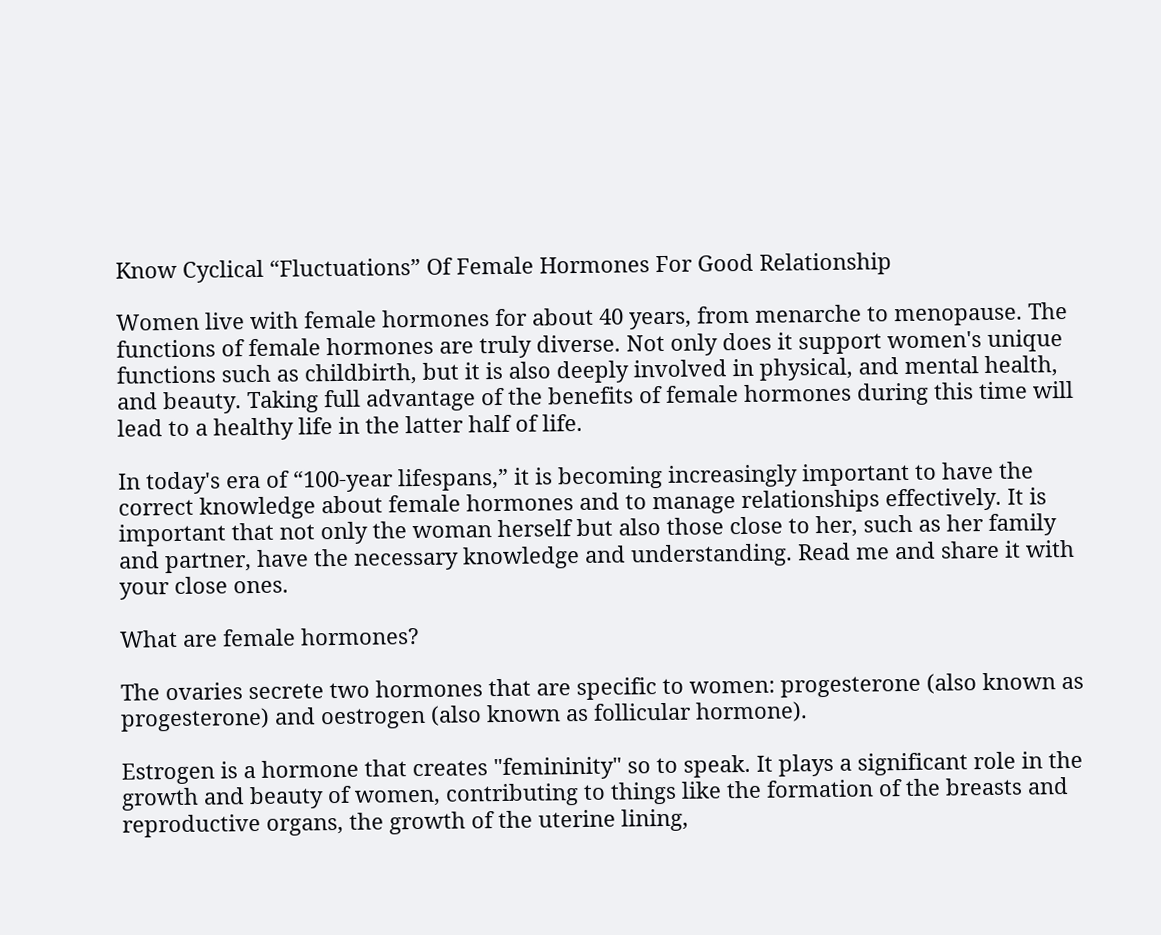Know Cyclical “Fluctuations” Of Female Hormones For Good Relationship

Women live with female hormones for about 40 years, from menarche to menopause. The functions of female hormones are truly diverse. Not only does it support women's unique functions such as childbirth, but it is also deeply involved in physical, and mental health, and beauty. Taking full advantage of the benefits of female hormones during this time will lead to a healthy life in the latter half of life.

In today's era of “100-year lifespans,” it is becoming increasingly important to have the correct knowledge about female hormones and to manage relationships effectively. It is important that not only the woman herself but also those close to her, such as her family and partner, have the necessary knowledge and understanding. Read me and share it with your close ones.

What are female hormones?

The ovaries secrete two hormones that are specific to women: progesterone (also known as progesterone) and oestrogen (also known as follicular hormone).

Estrogen is a hormone that creates "femininity" so to speak. It plays a significant role in the growth and beauty of women, contributing to things like the formation of the breasts and reproductive organs, the growth of the uterine lining,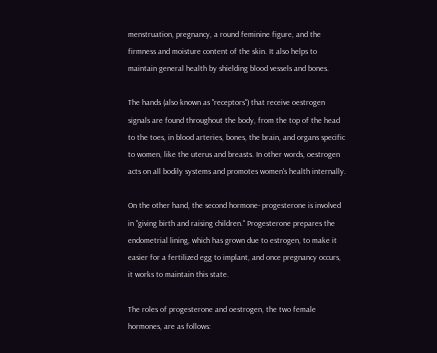menstruation, pregnancy, a round feminine figure, and the firmness and moisture content of the skin. It also helps to maintain general health by shielding blood vessels and bones.

The hands (also known as "receptors") that receive oestrogen signals are found throughout the body, from the top of the head to the toes, in blood arteries, bones, the brain, and organs specific to women, like the uterus and breasts. In other words, oestrogen acts on all bodily systems and promotes women's health internally.

On the other hand, the second hormone- progesterone is involved in "giving birth and raising children." Progesterone prepares the endometrial lining, which has grown due to estrogen, to make it easier for a fertilized egg to implant, and once pregnancy occurs, it works to maintain this state.

The roles of progesterone and oestrogen, the two female hormones, are as follows: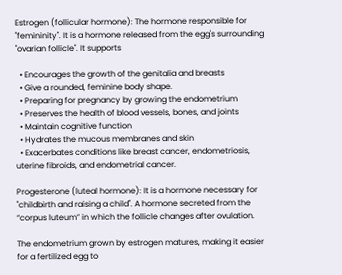Estrogen (follicular hormone): The hormone responsible for "femininity". It is a hormone released from the egg's surrounding "ovarian follicle". It supports

  • Encourages the growth of the genitalia and breasts
  • Give a rounded, feminine body shape.
  • Preparing for pregnancy by growing the endometrium
  • Preserves the health of blood vessels, bones, and joints
  • Maintain cognitive function
  • Hydrates the mucous membranes and skin
  • Exacerbates conditions like breast cancer, endometriosis, uterine fibroids, and endometrial cancer.

Progesterone (luteal hormone): It is a hormone necessary for "childbirth and raising a child". A hormone secreted from the “corpus luteum” in which the follicle changes after ovulation.

The endometrium grown by estrogen matures, making it easier for a fertilized egg to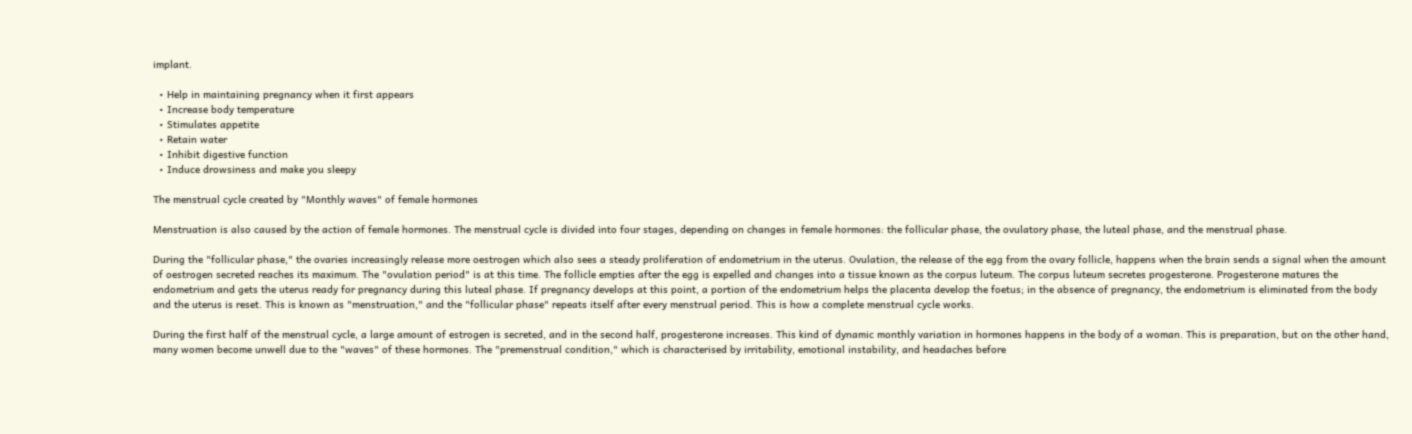implant.

  • Help in maintaining pregnancy when it first appears
  • Increase body temperature
  • Stimulates appetite
  • Retain water
  • Inhibit digestive function
  • Induce drowsiness and make you sleepy

The menstrual cycle created by "Monthly waves" of female hormones

Menstruation is also caused by the action of female hormones. The menstrual cycle is divided into four stages, depending on changes in female hormones: the follicular phase, the ovulatory phase, the luteal phase, and the menstrual phase.

During the "follicular phase," the ovaries increasingly release more oestrogen which also sees a steady proliferation of endometrium in the uterus. Ovulation, the release of the egg from the ovary follicle, happens when the brain sends a signal when the amount of oestrogen secreted reaches its maximum. The "ovulation period" is at this time. The follicle empties after the egg is expelled and changes into a tissue known as the corpus luteum. The corpus luteum secretes progesterone. Progesterone matures the endometrium and gets the uterus ready for pregnancy during this luteal phase. If pregnancy develops at this point, a portion of the endometrium helps the placenta develop the foetus; in the absence of pregnancy, the endometrium is eliminated from the body and the uterus is reset. This is known as "menstruation," and the "follicular phase" repeats itself after every menstrual period. This is how a complete menstrual cycle works.

During the first half of the menstrual cycle, a large amount of estrogen is secreted, and in the second half, progesterone increases. This kind of dynamic monthly variation in hormones happens in the body of a woman. This is preparation, but on the other hand, many women become unwell due to the "waves" of these hormones. The "premenstrual condition," which is characterised by irritability, emotional instability, and headaches before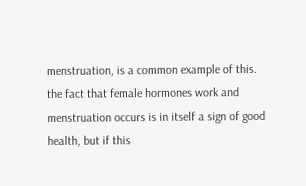menstruation, is a common example of this. the fact that female hormones work and menstruation occurs is in itself a sign of good health, but if this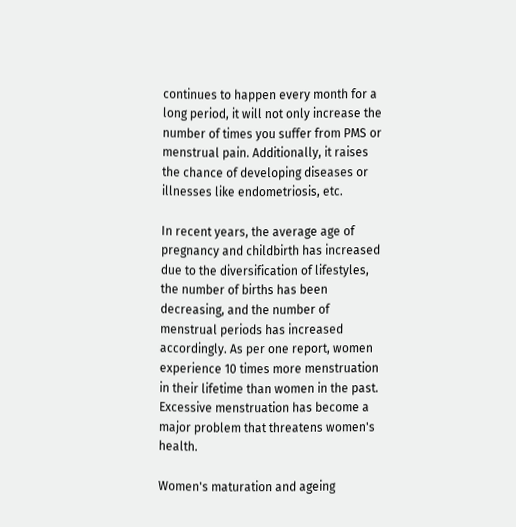continues to happen every month for a long period, it will not only increase the number of times you suffer from PMS or menstrual pain. Additionally, it raises the chance of developing diseases or illnesses like endometriosis, etc.

In recent years, the average age of pregnancy and childbirth has increased due to the diversification of lifestyles, the number of births has been decreasing, and the number of menstrual periods has increased accordingly. As per one report, women experience 10 times more menstruation in their lifetime than women in the past. Excessive menstruation has become a major problem that threatens women's health.

Women's maturation and ageing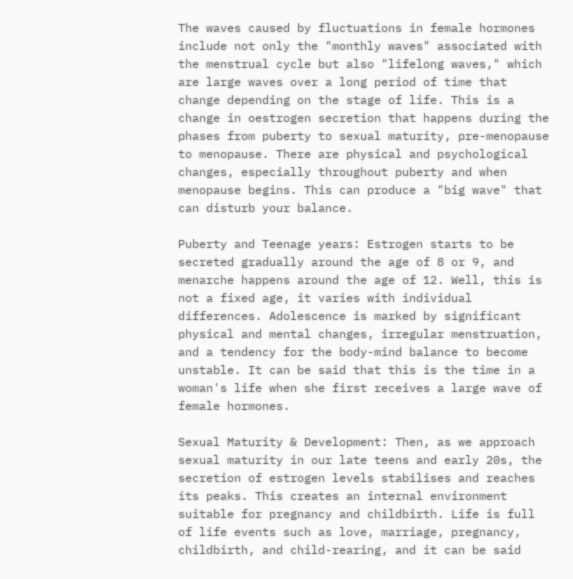The waves caused by fluctuations in female hormones include not only the "monthly waves" associated with the menstrual cycle but also "lifelong waves," which are large waves over a long period of time that change depending on the stage of life. This is a change in oestrogen secretion that happens during the phases from puberty to sexual maturity, pre-menopause to menopause. There are physical and psychological changes, especially throughout puberty and when menopause begins. This can produce a "big wave" that can disturb your balance.

Puberty and Teenage years: Estrogen starts to be secreted gradually around the age of 8 or 9, and menarche happens around the age of 12. Well, this is not a fixed age, it varies with individual differences. Adolescence is marked by significant physical and mental changes, irregular menstruation, and a tendency for the body-mind balance to become unstable. It can be said that this is the time in a woman's life when she first receives a large wave of female hormones.

Sexual Maturity & Development: Then, as we approach sexual maturity in our late teens and early 20s, the secretion of estrogen levels stabilises and reaches its peaks. This creates an internal environment suitable for pregnancy and childbirth. Life is full of life events such as love, marriage, pregnancy, childbirth, and child-rearing, and it can be said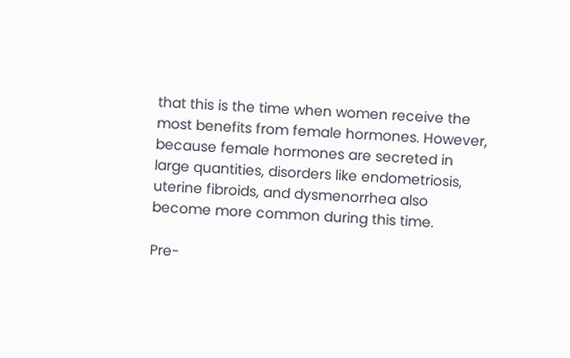that this is the time when women receive the most benefits from female hormones. However, because female hormones are secreted in large quantities, disorders like endometriosis, uterine fibroids, and dysmenorrhea also become more common during this time.

Pre-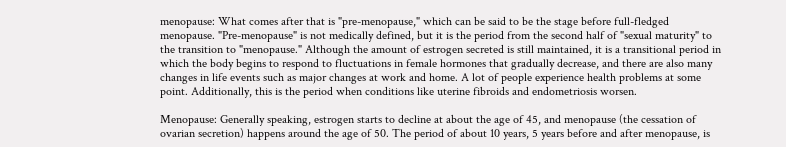menopause: What comes after that is "pre-menopause," which can be said to be the stage before full-fledged menopause. "Pre-menopause" is not medically defined, but it is the period from the second half of "sexual maturity" to the transition to "menopause." Although the amount of estrogen secreted is still maintained, it is a transitional period in which the body begins to respond to fluctuations in female hormones that gradually decrease, and there are also many changes in life events such as major changes at work and home. A lot of people experience health problems at some point. Additionally, this is the period when conditions like uterine fibroids and endometriosis worsen.

Menopause: Generally speaking, estrogen starts to decline at about the age of 45, and menopause (the cessation of ovarian secretion) happens around the age of 50. The period of about 10 years, 5 years before and after menopause, is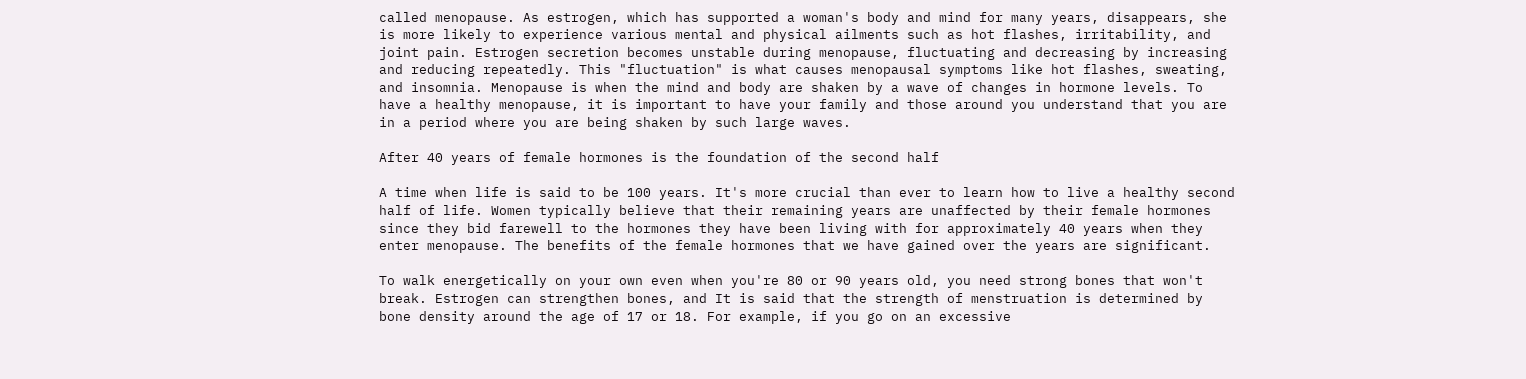called menopause. As estrogen, which has supported a woman's body and mind for many years, disappears, she is more likely to experience various mental and physical ailments such as hot flashes, irritability, and joint pain. Estrogen secretion becomes unstable during menopause, fluctuating and decreasing by increasing and reducing repeatedly. This "fluctuation" is what causes menopausal symptoms like hot flashes, sweating, and insomnia. Menopause is when the mind and body are shaken by a wave of changes in hormone levels. To have a healthy menopause, it is important to have your family and those around you understand that you are in a period where you are being shaken by such large waves.

After 40 years of female hormones is the foundation of the second half

A time when life is said to be 100 years. It's more crucial than ever to learn how to live a healthy second half of life. Women typically believe that their remaining years are unaffected by their female hormones since they bid farewell to the hormones they have been living with for approximately 40 years when they enter menopause. The benefits of the female hormones that we have gained over the years are significant.

To walk energetically on your own even when you're 80 or 90 years old, you need strong bones that won't break. Estrogen can strengthen bones, and It is said that the strength of menstruation is determined by bone density around the age of 17 or 18. For example, if you go on an excessive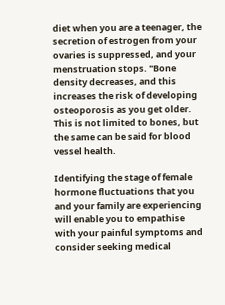diet when you are a teenager, the secretion of estrogen from your ovaries is suppressed, and your menstruation stops. "Bone density decreases, and this increases the risk of developing osteoporosis as you get older. This is not limited to bones, but the same can be said for blood vessel health.

Identifying the stage of female hormone fluctuations that you and your family are experiencing will enable you to empathise with your painful symptoms and consider seeking medical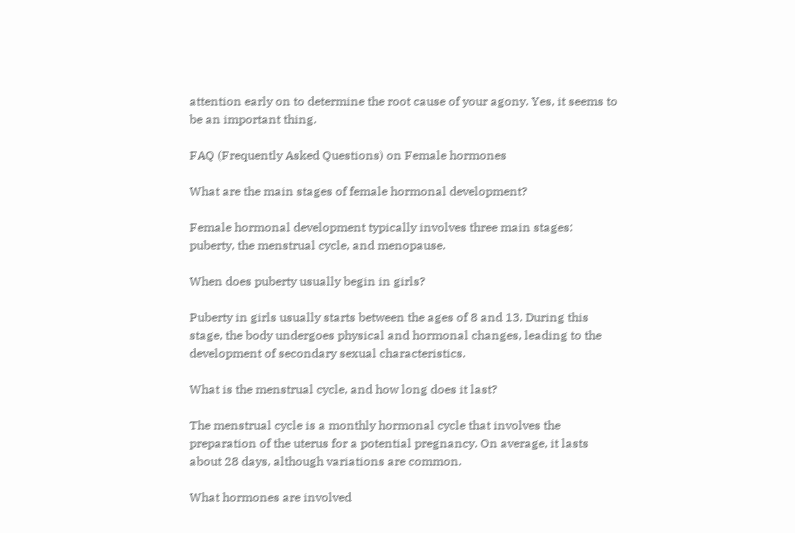attention early on to determine the root cause of your agony. Yes, it seems to be an important thing.

FAQ (Frequently Asked Questions) on Female hormones

What are the main stages of female hormonal development?

Female hormonal development typically involves three main stages: puberty, the menstrual cycle, and menopause.

When does puberty usually begin in girls?

Puberty in girls usually starts between the ages of 8 and 13. During this stage, the body undergoes physical and hormonal changes, leading to the development of secondary sexual characteristics.

What is the menstrual cycle, and how long does it last?

The menstrual cycle is a monthly hormonal cycle that involves the preparation of the uterus for a potential pregnancy. On average, it lasts about 28 days, although variations are common.

What hormones are involved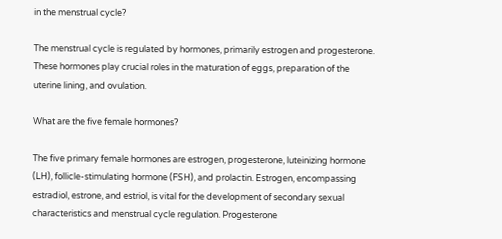in the menstrual cycle?

The menstrual cycle is regulated by hormones, primarily estrogen and progesterone. These hormones play crucial roles in the maturation of eggs, preparation of the uterine lining, and ovulation.

What are the five female hormones?

The five primary female hormones are estrogen, progesterone, luteinizing hormone (LH), follicle-stimulating hormone (FSH), and prolactin. Estrogen, encompassing estradiol, estrone, and estriol, is vital for the development of secondary sexual characteristics and menstrual cycle regulation. Progesterone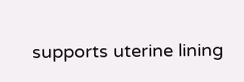supports uterine lining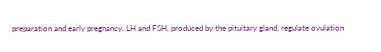preparation and early pregnancy. LH and FSH, produced by the pituitary gland, regulate ovulation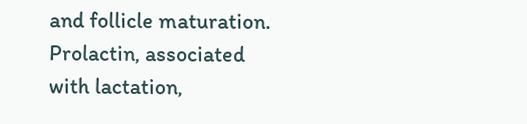and follicle maturation. Prolactin, associated with lactation,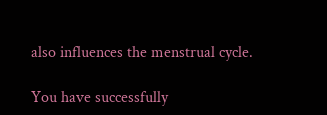also influences the menstrual cycle.

You have successfully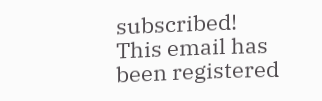subscribed!
This email has been registered